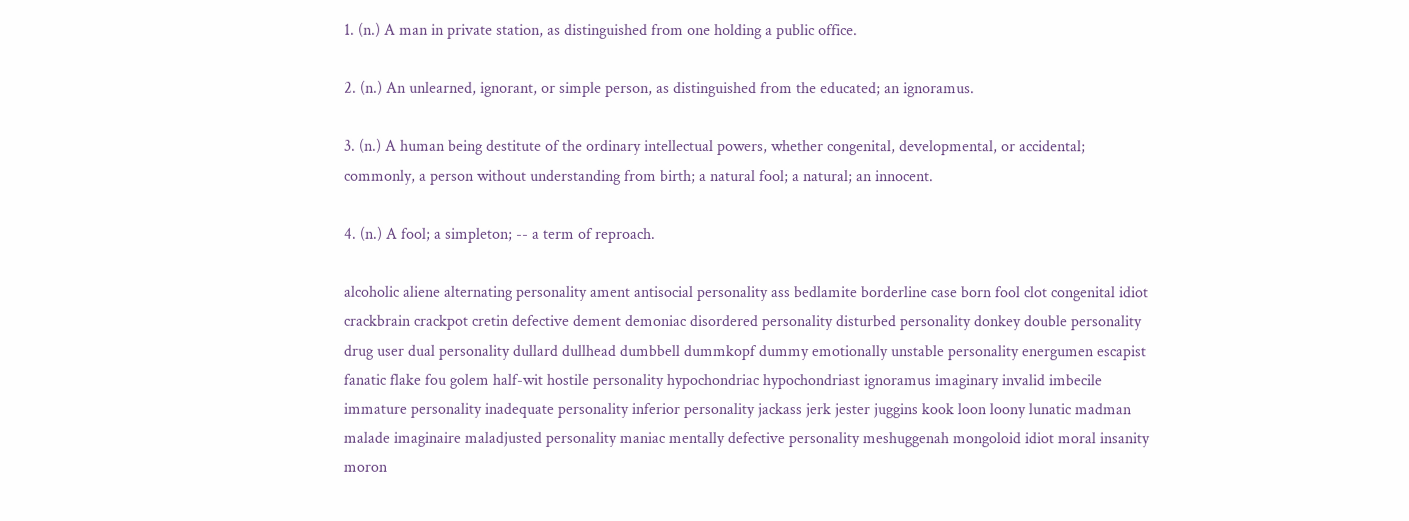1. (n.) A man in private station, as distinguished from one holding a public office.

2. (n.) An unlearned, ignorant, or simple person, as distinguished from the educated; an ignoramus.

3. (n.) A human being destitute of the ordinary intellectual powers, whether congenital, developmental, or accidental; commonly, a person without understanding from birth; a natural fool; a natural; an innocent.

4. (n.) A fool; a simpleton; -- a term of reproach.

alcoholic aliene alternating personality ament antisocial personality ass bedlamite borderline case born fool clot congenital idiot crackbrain crackpot cretin defective dement demoniac disordered personality disturbed personality donkey double personality drug user dual personality dullard dullhead dumbbell dummkopf dummy emotionally unstable personality energumen escapist fanatic flake fou golem half-wit hostile personality hypochondriac hypochondriast ignoramus imaginary invalid imbecile immature personality inadequate personality inferior personality jackass jerk jester juggins kook loon loony lunatic madman malade imaginaire maladjusted personality maniac mentally defective personality meshuggenah mongoloid idiot moral insanity moron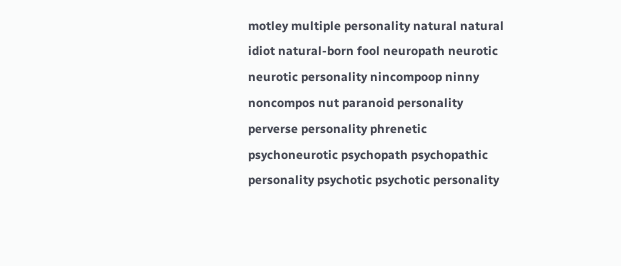motley multiple personality natural natural idiot natural-born fool neuropath neurotic neurotic personality nincompoop ninny noncompos nut paranoid personality perverse personality phrenetic psychoneurotic psychopath psychopathic personality psychotic psychotic personality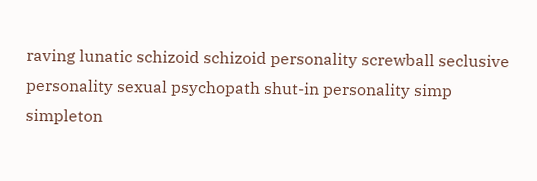raving lunatic schizoid schizoid personality screwball seclusive personality sexual psychopath shut-in personality simp simpleton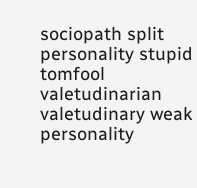sociopath split personality stupid tomfool valetudinarian valetudinary weak personality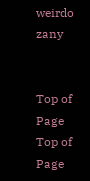weirdo zany


Top of Page
Top of Page